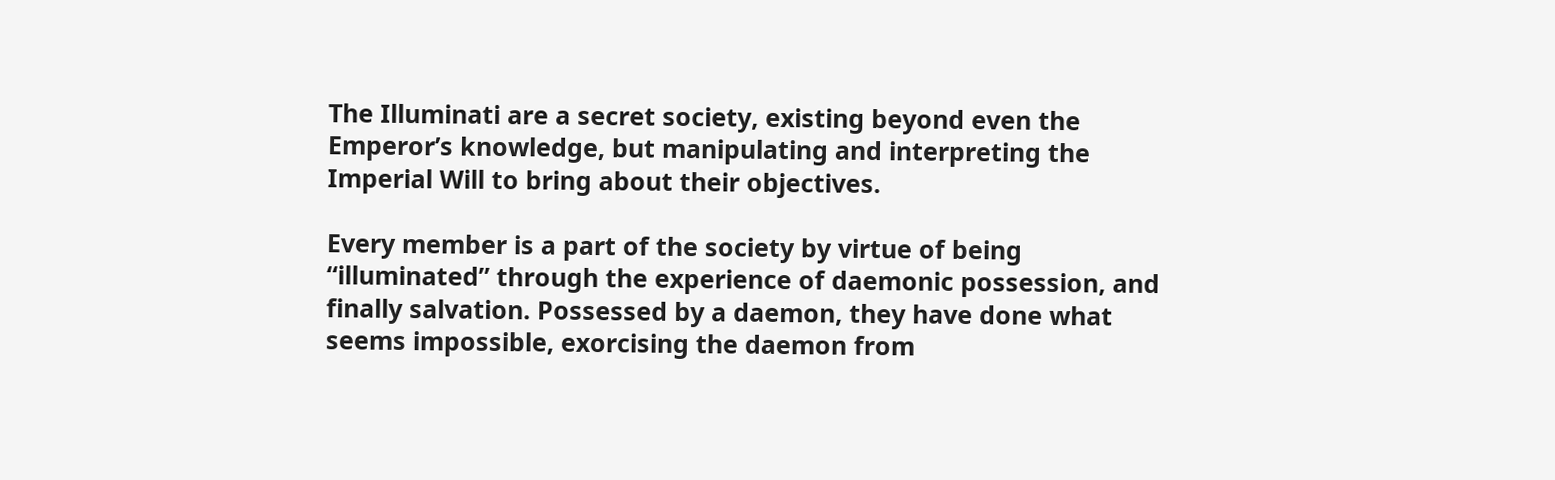The Illuminati are a secret society, existing beyond even the Emperor’s knowledge, but manipulating and interpreting the Imperial Will to bring about their objectives.

Every member is a part of the society by virtue of being “illuminated” through the experience of daemonic possession, and finally salvation. Possessed by a daemon, they have done what seems impossible, exorcising the daemon from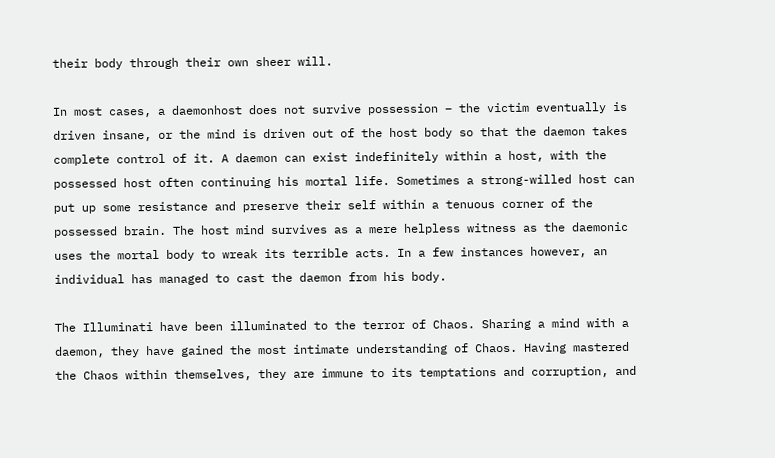their body through their own sheer will.

In most cases, a daemonhost does not survive possession – the victim eventually is driven insane, or the mind is driven out of the host body so that the daemon takes complete control of it. A daemon can exist indefinitely within a host, with the possessed host often continuing his mortal life. Sometimes a strong-willed host can put up some resistance and preserve their self within a tenuous corner of the possessed brain. The host mind survives as a mere helpless witness as the daemonic uses the mortal body to wreak its terrible acts. In a few instances however, an individual has managed to cast the daemon from his body.

The Illuminati have been illuminated to the terror of Chaos. Sharing a mind with a daemon, they have gained the most intimate understanding of Chaos. Having mastered the Chaos within themselves, they are immune to its temptations and corruption, and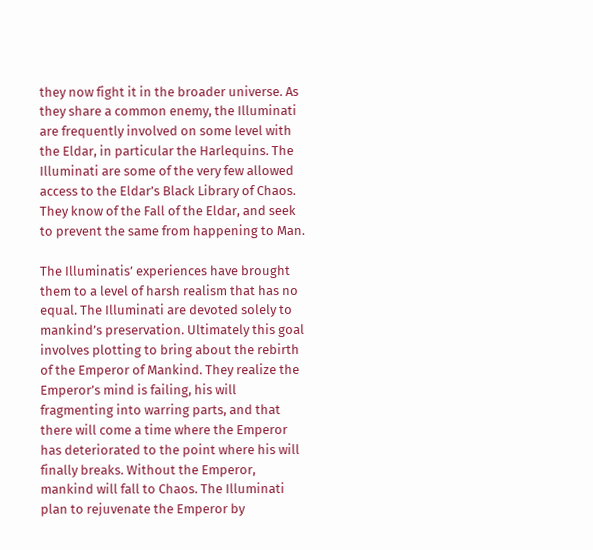they now fight it in the broader universe. As they share a common enemy, the Illuminati are frequently involved on some level with the Eldar, in particular the Harlequins. The Illuminati are some of the very few allowed access to the Eldar’s Black Library of Chaos. They know of the Fall of the Eldar, and seek to prevent the same from happening to Man.

The Illuminatis’ experiences have brought them to a level of harsh realism that has no equal. The Illuminati are devoted solely to mankind’s preservation. Ultimately this goal involves plotting to bring about the rebirth of the Emperor of Mankind. They realize the Emperor’s mind is failing, his will fragmenting into warring parts, and that there will come a time where the Emperor has deteriorated to the point where his will finally breaks. Without the Emperor, mankind will fall to Chaos. The Illuminati plan to rejuvenate the Emperor by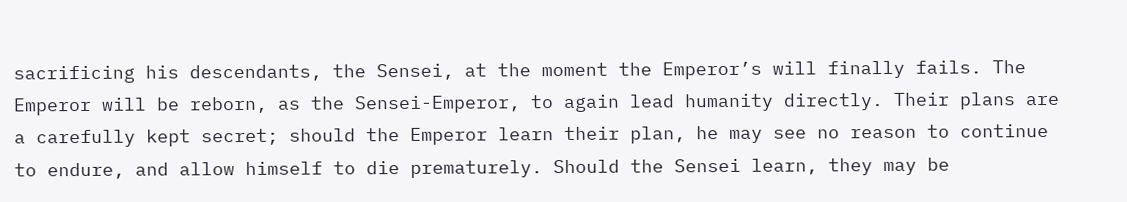sacrificing his descendants, the Sensei, at the moment the Emperor’s will finally fails. The Emperor will be reborn, as the Sensei-Emperor, to again lead humanity directly. Their plans are a carefully kept secret; should the Emperor learn their plan, he may see no reason to continue to endure, and allow himself to die prematurely. Should the Sensei learn, they may be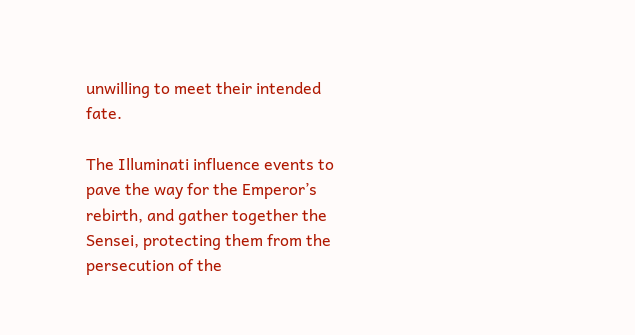unwilling to meet their intended fate.

The Illuminati influence events to pave the way for the Emperor’s rebirth, and gather together the Sensei, protecting them from the persecution of the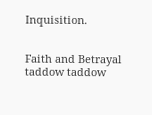Inquisition.


Faith and Betrayal taddow taddow